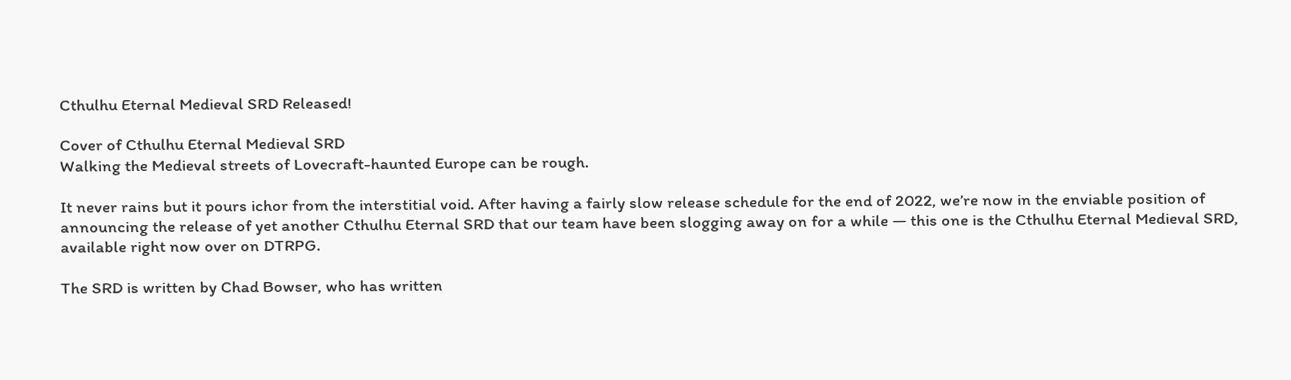Cthulhu Eternal Medieval SRD Released!

Cover of Cthulhu Eternal Medieval SRD
Walking the Medieval streets of Lovecraft-haunted Europe can be rough.

It never rains but it pours ichor from the interstitial void. After having a fairly slow release schedule for the end of 2022, we’re now in the enviable position of announcing the release of yet another Cthulhu Eternal SRD that our team have been slogging away on for a while — this one is the Cthulhu Eternal Medieval SRD, available right now over on DTRPG.

The SRD is written by Chad Bowser, who has written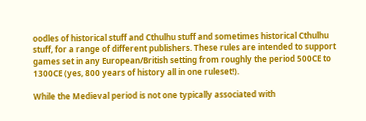oodles of historical stuff and Cthulhu stuff and sometimes historical Cthulhu stuff, for a range of different publishers. These rules are intended to support games set in any European/British setting from roughly the period 500CE to 1300CE (yes, 800 years of history all in one ruleset!).

While the Medieval period is not one typically associated with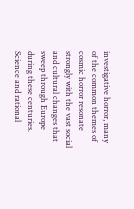investigative horror, many of the common themes of cosmic horror resonate strongly with the vast social and cultural changes that sweep through Europe during these centuries. Science and rational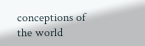conceptions of the world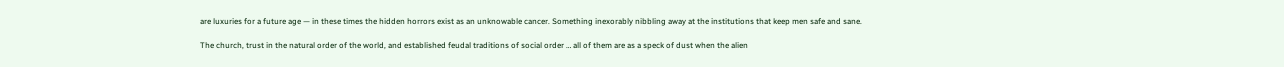are luxuries for a future age — in these times the hidden horrors exist as an unknowable cancer. Something inexorably nibbling away at the institutions that keep men safe and sane.

The church, trust in the natural order of the world, and established feudal traditions of social order … all of them are as a speck of dust when the alien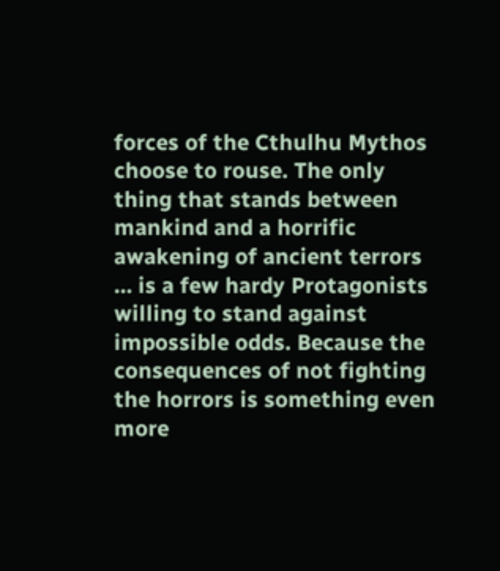forces of the Cthulhu Mythos choose to rouse. The only thing that stands between mankind and a horrific awakening of ancient terrors … is a few hardy Protagonists willing to stand against impossible odds. Because the consequences of not fighting the horrors is something even more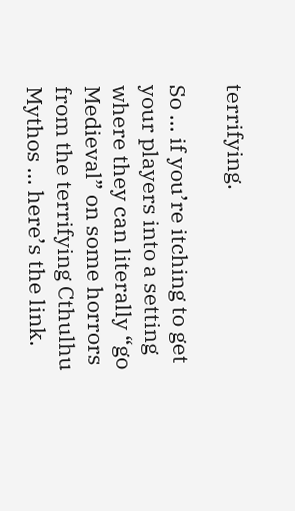terrifying.

So … if you’re itching to get your players into a setting where they can literally “go Medieval” on some horrors from the terrifying Cthulhu Mythos … here’s the link.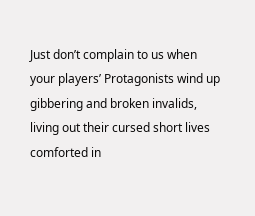Just don’t complain to us when your players’ Protagonists wind up gibbering and broken invalids, living out their cursed short lives comforted in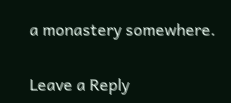a monastery somewhere.

Leave a Reply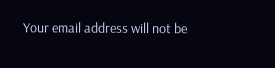Your email address will not be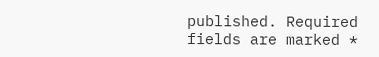published. Required fields are marked *